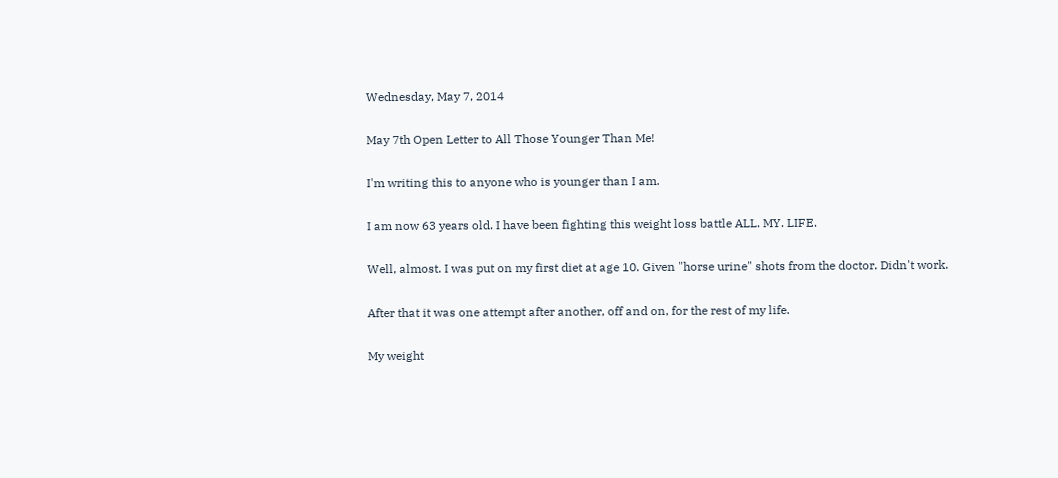Wednesday, May 7, 2014

May 7th Open Letter to All Those Younger Than Me!

I'm writing this to anyone who is younger than I am.

I am now 63 years old. I have been fighting this weight loss battle ALL. MY. LIFE.

Well, almost. I was put on my first diet at age 10. Given "horse urine" shots from the doctor. Didn't work.

After that it was one attempt after another, off and on, for the rest of my life.

My weight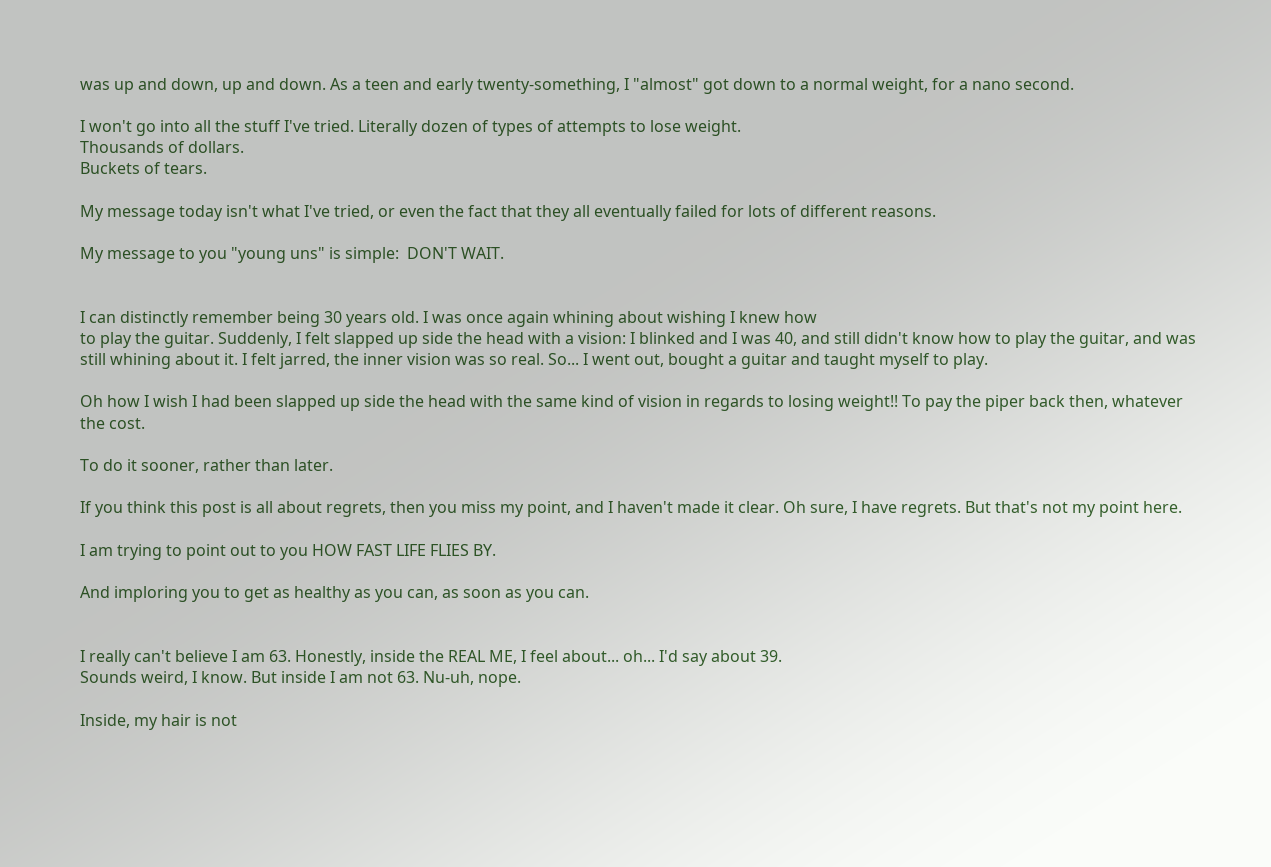was up and down, up and down. As a teen and early twenty-something, I "almost" got down to a normal weight, for a nano second.

I won't go into all the stuff I've tried. Literally dozen of types of attempts to lose weight.
Thousands of dollars.
Buckets of tears.

My message today isn't what I've tried, or even the fact that they all eventually failed for lots of different reasons.

My message to you "young uns" is simple:  DON'T WAIT.


I can distinctly remember being 30 years old. I was once again whining about wishing I knew how
to play the guitar. Suddenly, I felt slapped up side the head with a vision: I blinked and I was 40, and still didn't know how to play the guitar, and was still whining about it. I felt jarred, the inner vision was so real. So... I went out, bought a guitar and taught myself to play.

Oh how I wish I had been slapped up side the head with the same kind of vision in regards to losing weight!! To pay the piper back then, whatever the cost.

To do it sooner, rather than later.

If you think this post is all about regrets, then you miss my point, and I haven't made it clear. Oh sure, I have regrets. But that's not my point here.

I am trying to point out to you HOW FAST LIFE FLIES BY.

And imploring you to get as healthy as you can, as soon as you can.


I really can't believe I am 63. Honestly, inside the REAL ME, I feel about... oh... I'd say about 39.
Sounds weird, I know. But inside I am not 63. Nu-uh, nope.

Inside, my hair is not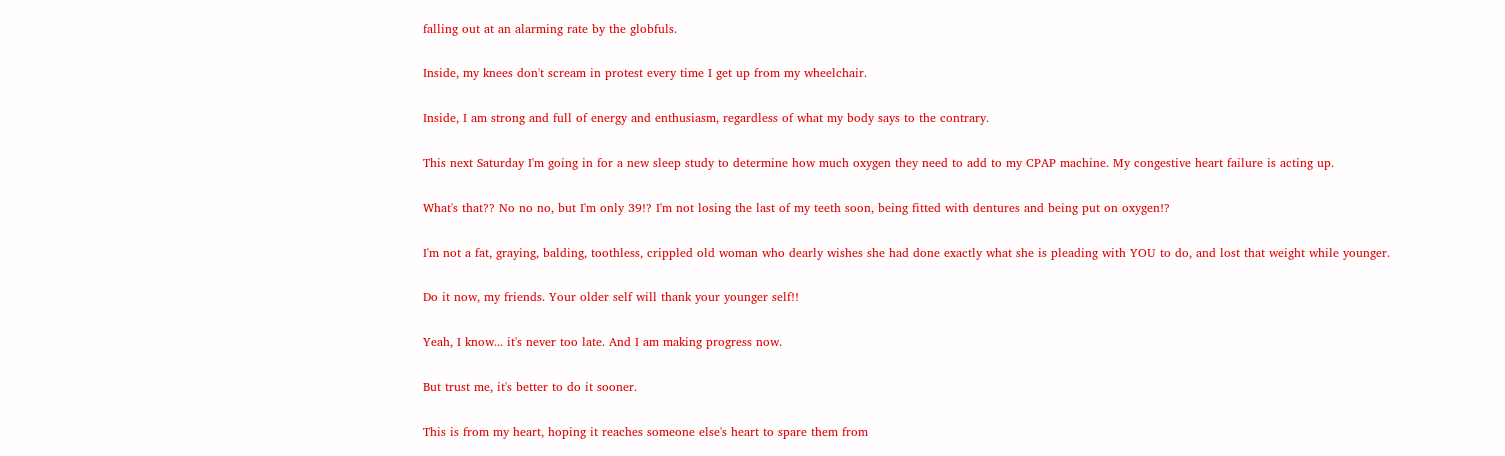falling out at an alarming rate by the globfuls.

Inside, my knees don't scream in protest every time I get up from my wheelchair.

Inside, I am strong and full of energy and enthusiasm, regardless of what my body says to the contrary.

This next Saturday I'm going in for a new sleep study to determine how much oxygen they need to add to my CPAP machine. My congestive heart failure is acting up.

What's that?? No no no, but I'm only 39!? I'm not losing the last of my teeth soon, being fitted with dentures and being put on oxygen!?

I'm not a fat, graying, balding, toothless, crippled old woman who dearly wishes she had done exactly what she is pleading with YOU to do, and lost that weight while younger.

Do it now, my friends. Your older self will thank your younger self!!

Yeah, I know... it's never too late. And I am making progress now.

But trust me, it's better to do it sooner.

This is from my heart, hoping it reaches someone else's heart to spare them from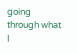going through what I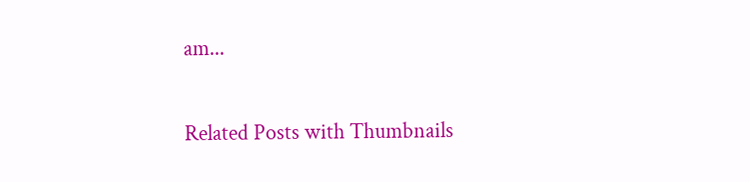am...


Related Posts with Thumbnails